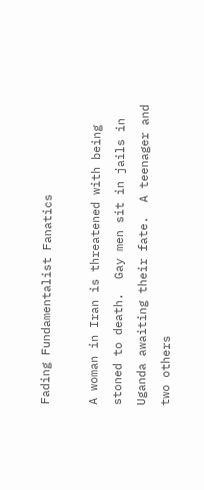Fading Fundamentalist Fanatics

A woman in Iran is threatened with being stoned to death.  Gay men sit in jails in Uganda awaiting their fate.  A teenager and two others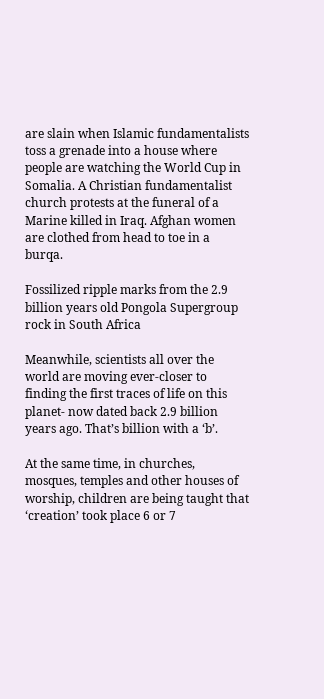are slain when Islamic fundamentalists toss a grenade into a house where people are watching the World Cup in Somalia. A Christian fundamentalist church protests at the funeral of a Marine killed in Iraq. Afghan women are clothed from head to toe in a burqa.

Fossilized ripple marks from the 2.9 billion years old Pongola Supergroup rock in South Africa

Meanwhile, scientists all over the world are moving ever-closer to finding the first traces of life on this planet- now dated back 2.9 billion years ago. That’s billion with a ‘b’.

At the same time, in churches, mosques, temples and other houses of worship, children are being taught that  ‘creation’ took place 6 or 7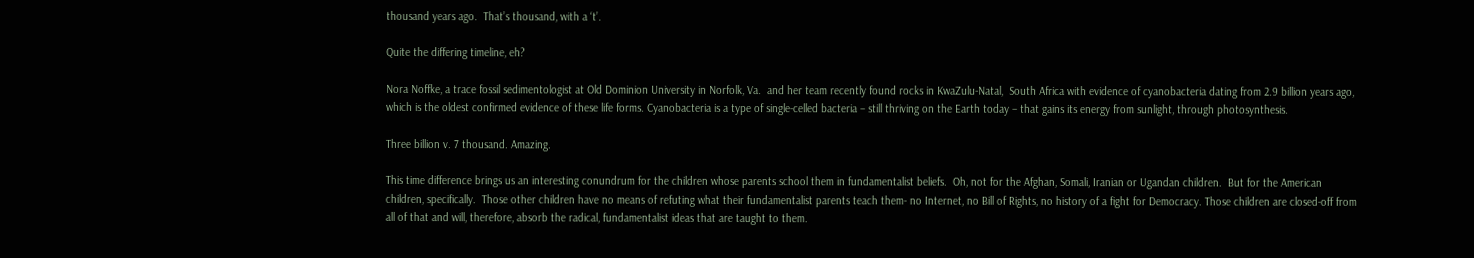thousand years ago.  That’s thousand, with a ‘t’.

Quite the differing timeline, eh?

Nora Noffke, a trace fossil sedimentologist at Old Dominion University in Norfolk, Va.  and her team recently found rocks in KwaZulu-Natal,  South Africa with evidence of cyanobacteria dating from 2.9 billion years ago, which is the oldest confirmed evidence of these life forms. Cyanobacteria is a type of single-celled bacteria – still thriving on the Earth today – that gains its energy from sunlight, through photosynthesis.

Three billion v. 7 thousand. Amazing.

This time difference brings us an interesting conundrum for the children whose parents school them in fundamentalist beliefs.  Oh, not for the Afghan, Somali, Iranian or Ugandan children.  But for the American children, specifically.  Those other children have no means of refuting what their fundamentalist parents teach them- no Internet, no Bill of Rights, no history of a fight for Democracy. Those children are closed-off from all of that and will, therefore, absorb the radical, fundamentalist ideas that are taught to them.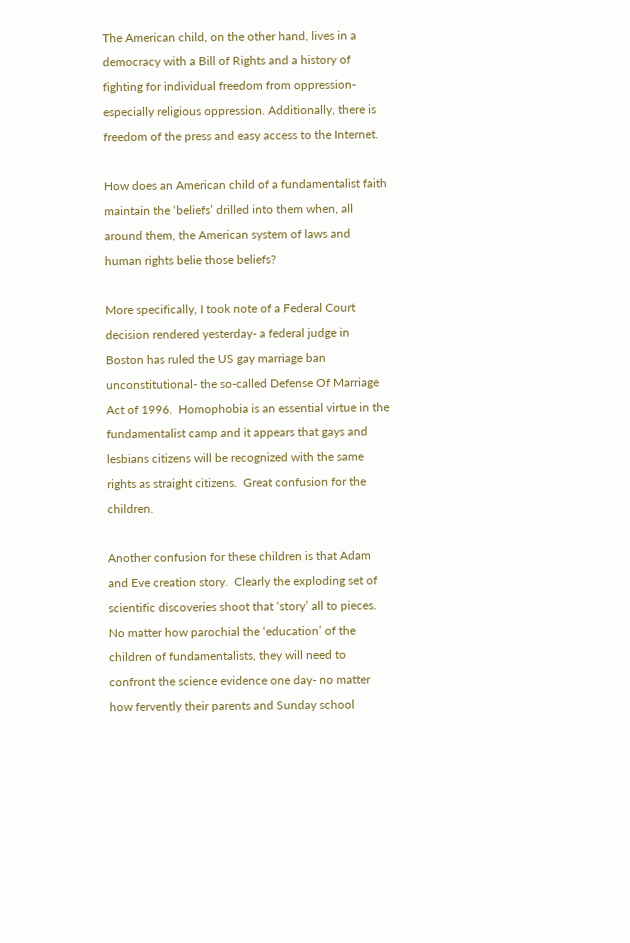The American child, on the other hand, lives in a democracy with a Bill of Rights and a history of fighting for individual freedom from oppression- especially religious oppression. Additionally, there is freedom of the press and easy access to the Internet.

How does an American child of a fundamentalist faith maintain the ‘beliefs’ drilled into them when, all around them, the American system of laws and human rights belie those beliefs?

More specifically, I took note of a Federal Court decision rendered yesterday- a federal judge in Boston has ruled the US gay marriage ban unconstitutional- the so-called Defense Of Marriage Act of 1996.  Homophobia is an essential virtue in the fundamentalist camp and it appears that gays and lesbians citizens will be recognized with the same rights as straight citizens.  Great confusion for the children.

Another confusion for these children is that Adam and Eve creation story.  Clearly the exploding set of scientific discoveries shoot that ‘story’ all to pieces.  No matter how parochial the ‘education’ of the children of fundamentalists, they will need to confront the science evidence one day- no matter how fervently their parents and Sunday school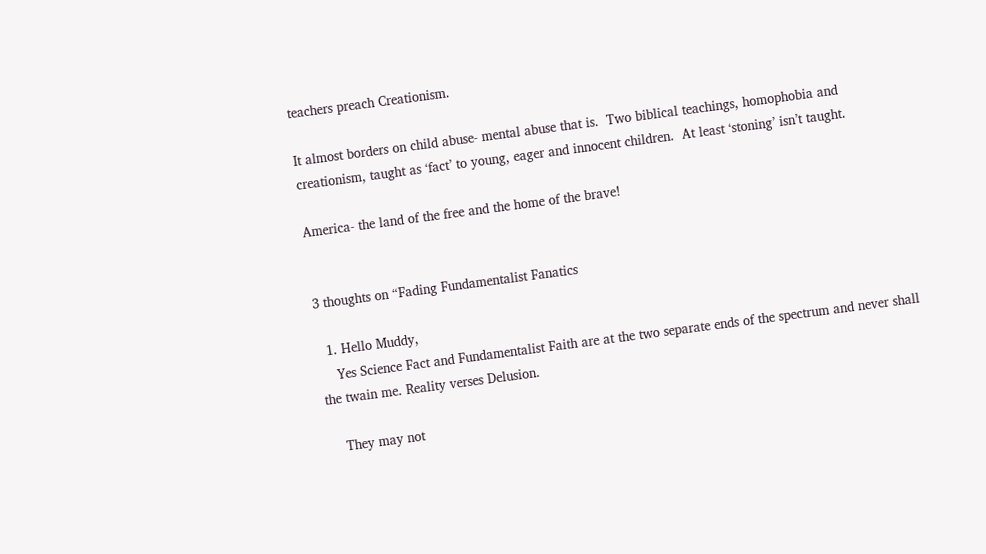teachers preach Creationism.

It almost borders on child abuse- mental abuse that is.  Two biblical teachings, homophobia and creationism, taught as ‘fact’ to young, eager and innocent children.  At least ‘stoning’ isn’t taught.

America- the land of the free and the home of the brave!


3 thoughts on “Fading Fundamentalist Fanatics

  1. Hello Muddy,
    Yes Science Fact and Fundamentalist Faith are at the two separate ends of the spectrum and never shall the twain me. Reality verses Delusion.

    They may not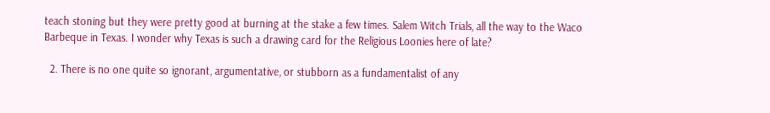teach stoning but they were pretty good at burning at the stake a few times. Salem Witch Trials, all the way to the Waco Barbeque in Texas. I wonder why Texas is such a drawing card for the Religious Loonies here of late?

  2. There is no one quite so ignorant, argumentative, or stubborn as a fundamentalist of any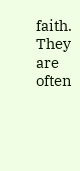faith. They are often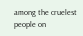among the cruelest people on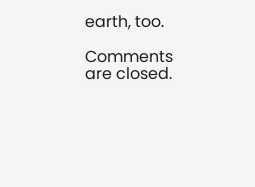earth, too.

Comments are closed.